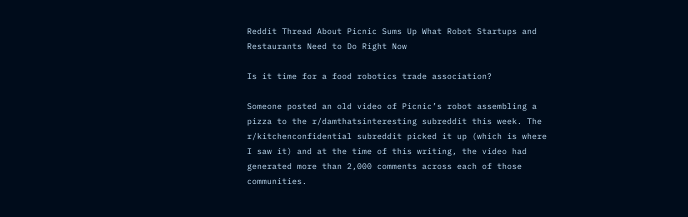Reddit Thread About Picnic Sums Up What Robot Startups and Restaurants Need to Do Right Now

Is it time for a food robotics trade association?

Someone posted an old video of Picnic’s robot assembling a pizza to the r/damthatsinteresting subreddit this week. The r/kitchenconfidential subreddit picked it up (which is where I saw it) and at the time of this writing, the video had generated more than 2,000 comments across each of those communities.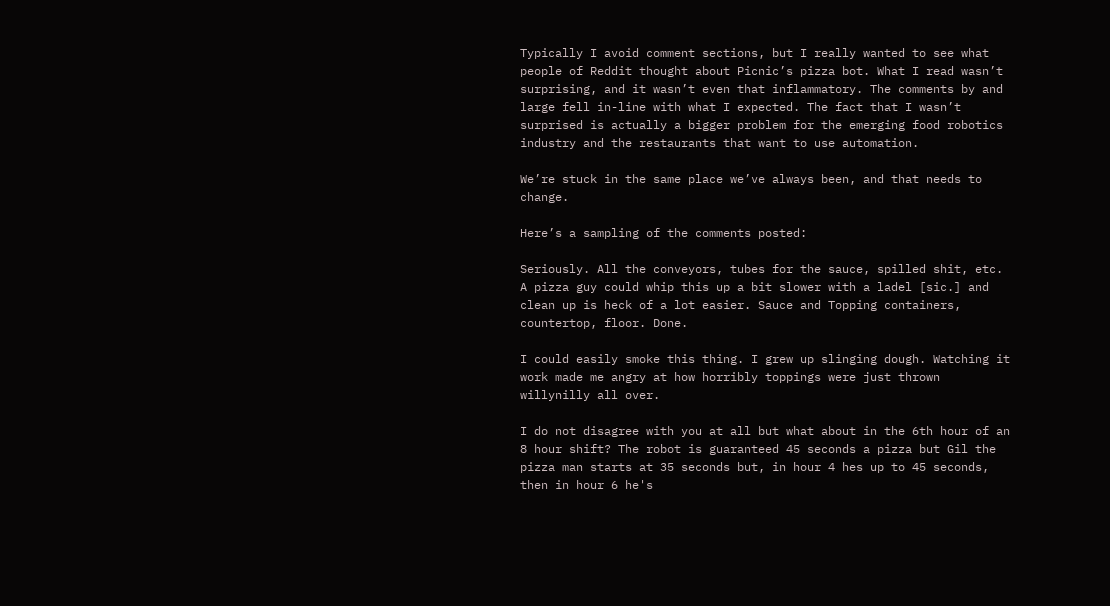Typically I avoid comment sections, but I really wanted to see what people of Reddit thought about Picnic’s pizza bot. What I read wasn’t surprising, and it wasn’t even that inflammatory. The comments by and large fell in-line with what I expected. The fact that I wasn’t surprised is actually a bigger problem for the emerging food robotics industry and the restaurants that want to use automation.

We’re stuck in the same place we’ve always been, and that needs to change.

Here’s a sampling of the comments posted:

Seriously. All the conveyors, tubes for the sauce, spilled shit, etc. A pizza guy could whip this up a bit slower with a ladel [sic.] and clean up is heck of a lot easier. Sauce and Topping containers, countertop, floor. Done.

I could easily smoke this thing. I grew up slinging dough. Watching it work made me angry at how horribly toppings were just thrown willynilly all over.

I do not disagree with you at all but what about in the 6th hour of an 8 hour shift? The robot is guaranteed 45 seconds a pizza but Gil the pizza man starts at 35 seconds but, in hour 4 hes up to 45 seconds, then in hour 6 he's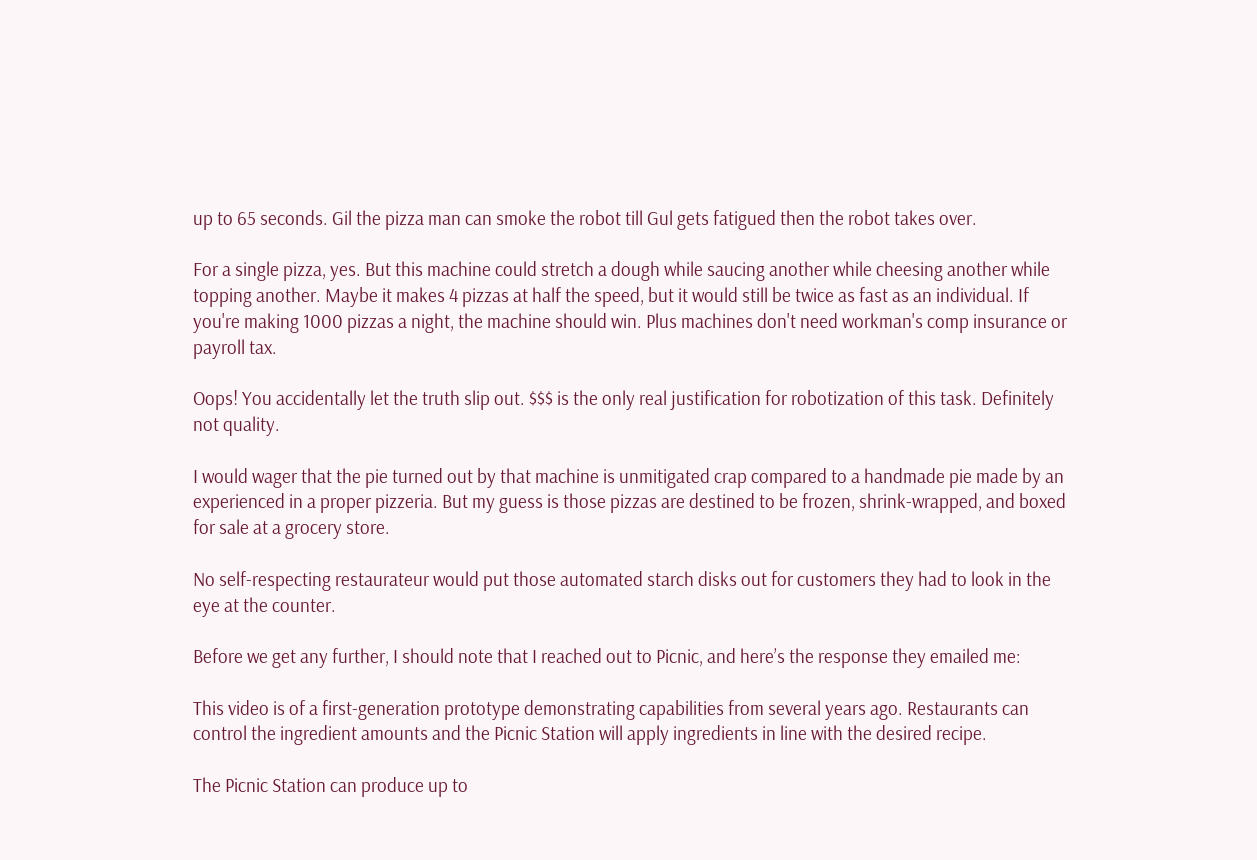up to 65 seconds. Gil the pizza man can smoke the robot till Gul gets fatigued then the robot takes over.

For a single pizza, yes. But this machine could stretch a dough while saucing another while cheesing another while topping another. Maybe it makes 4 pizzas at half the speed, but it would still be twice as fast as an individual. If you're making 1000 pizzas a night, the machine should win. Plus machines don't need workman's comp insurance or payroll tax.

Oops! You accidentally let the truth slip out. $$$ is the only real justification for robotization of this task. Definitely not quality.

I would wager that the pie turned out by that machine is unmitigated crap compared to a handmade pie made by an experienced in a proper pizzeria. But my guess is those pizzas are destined to be frozen, shrink-wrapped, and boxed for sale at a grocery store.

No self-respecting restaurateur would put those automated starch disks out for customers they had to look in the eye at the counter.

Before we get any further, I should note that I reached out to Picnic, and here’s the response they emailed me:

This video is of a first-generation prototype demonstrating capabilities from several years ago. Restaurants can control the ingredient amounts and the Picnic Station will apply ingredients in line with the desired recipe.

The Picnic Station can produce up to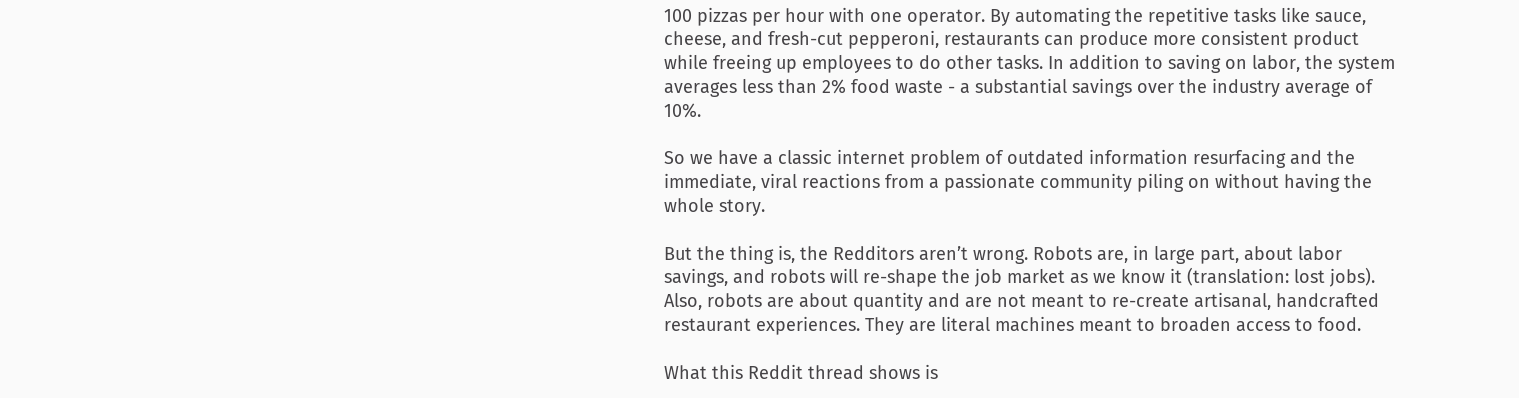100 pizzas per hour with one operator. By automating the repetitive tasks like sauce, cheese, and fresh-cut pepperoni, restaurants can produce more consistent product while freeing up employees to do other tasks. In addition to saving on labor, the system averages less than 2% food waste - a substantial savings over the industry average of 10%.

So we have a classic internet problem of outdated information resurfacing and the immediate, viral reactions from a passionate community piling on without having the whole story.

But the thing is, the Redditors aren’t wrong. Robots are, in large part, about labor savings, and robots will re-shape the job market as we know it (translation: lost jobs). Also, robots are about quantity and are not meant to re-create artisanal, handcrafted restaurant experiences. They are literal machines meant to broaden access to food.

What this Reddit thread shows is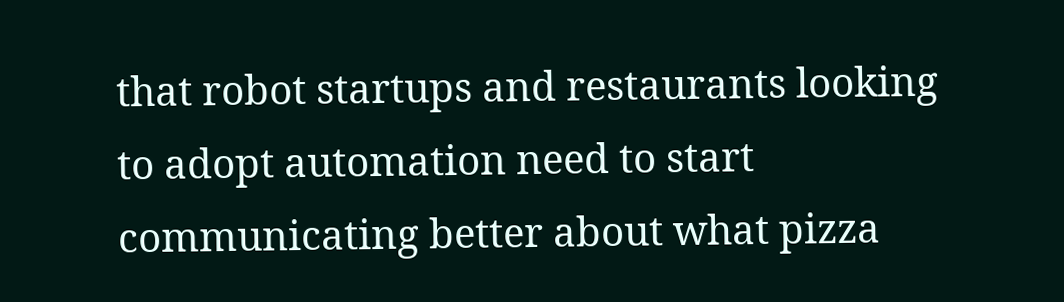that robot startups and restaurants looking to adopt automation need to start communicating better about what pizza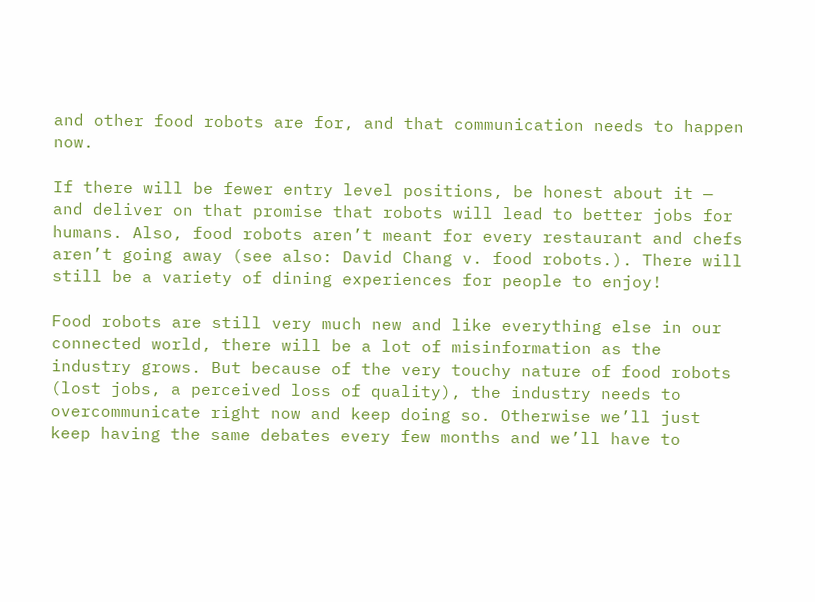and other food robots are for, and that communication needs to happen now.

If there will be fewer entry level positions, be honest about it — and deliver on that promise that robots will lead to better jobs for humans. Also, food robots aren’t meant for every restaurant and chefs aren’t going away (see also: David Chang v. food robots.). There will still be a variety of dining experiences for people to enjoy!

Food robots are still very much new and like everything else in our connected world, there will be a lot of misinformation as the industry grows. But because of the very touchy nature of food robots (lost jobs, a perceived loss of quality), the industry needs to overcommunicate right now and keep doing so. Otherwise we’ll just keep having the same debates every few months and we’ll have to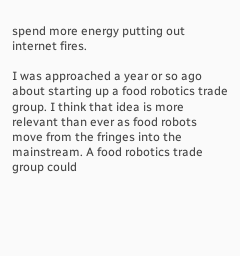spend more energy putting out internet fires.

I was approached a year or so ago about starting up a food robotics trade group. I think that idea is more relevant than ever as food robots move from the fringes into the mainstream. A food robotics trade group could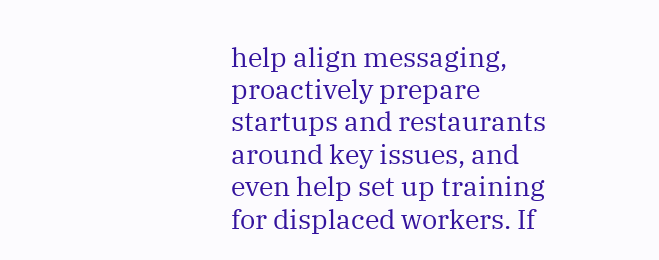help align messaging, proactively prepare startups and restaurants around key issues, and even help set up training for displaced workers. If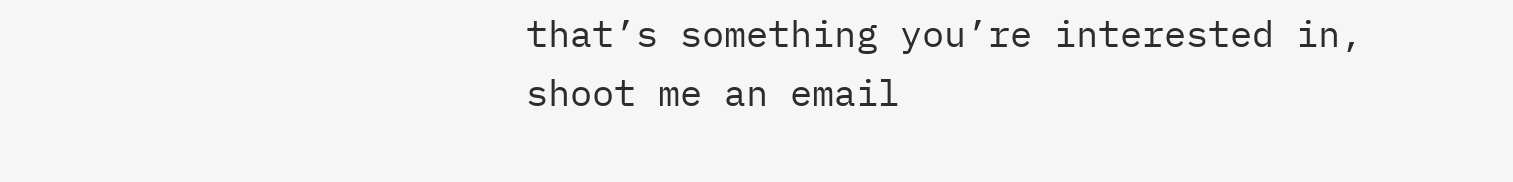that’s something you’re interested in, shoot me an email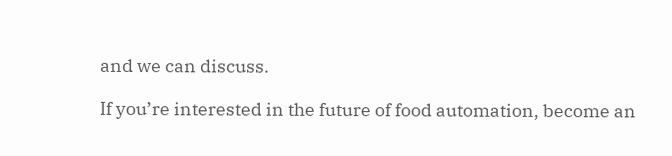and we can discuss.

If you’re interested in the future of food automation, become an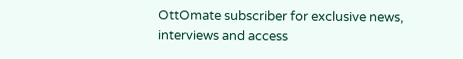OttOmate subscriber for exclusive news, interviews and access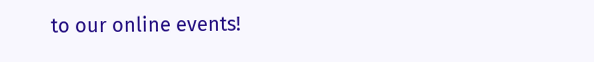to our online events!